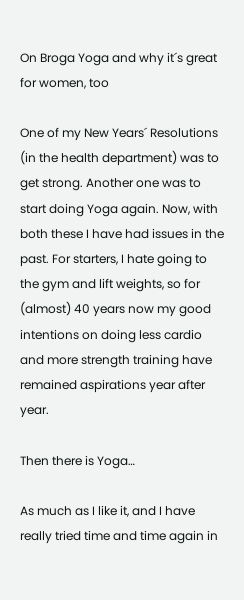On Broga Yoga and why it´s great for women, too

One of my New Years´ Resolutions (in the health department) was to get strong. Another one was to start doing Yoga again. Now, with both these I have had issues in the past. For starters, I hate going to the gym and lift weights, so for (almost) 40 years now my good intentions on doing less cardio and more strength training have remained aspirations year after year.

Then there is Yoga…

As much as I like it, and I have really tried time and time again in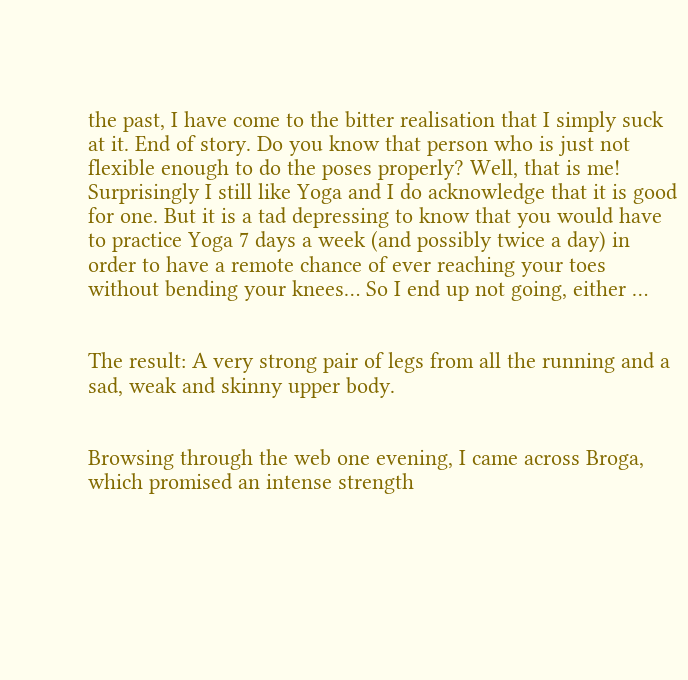the past, I have come to the bitter realisation that I simply suck at it. End of story. Do you know that person who is just not flexible enough to do the poses properly? Well, that is me! Surprisingly I still like Yoga and I do acknowledge that it is good for one. But it is a tad depressing to know that you would have to practice Yoga 7 days a week (and possibly twice a day) in order to have a remote chance of ever reaching your toes without bending your knees… So I end up not going, either …


The result: A very strong pair of legs from all the running and a sad, weak and skinny upper body.


Browsing through the web one evening, I came across Broga, which promised an intense strength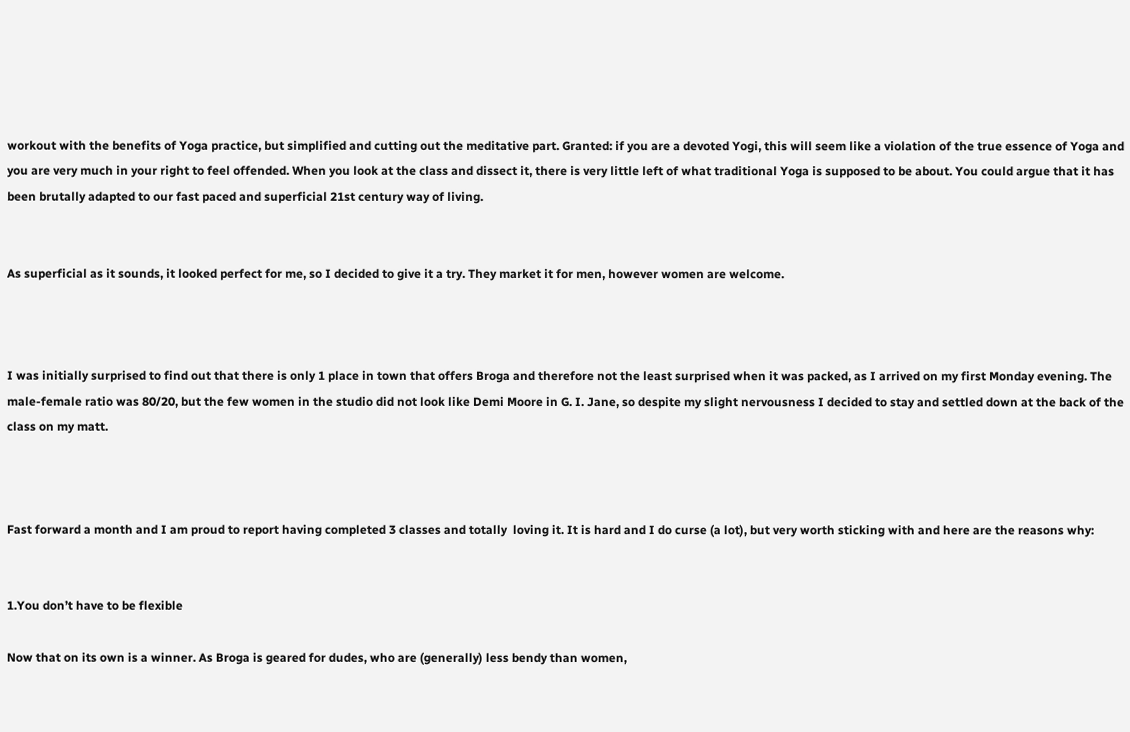workout with the benefits of Yoga practice, but simplified and cutting out the meditative part. Granted: if you are a devoted Yogi, this will seem like a violation of the true essence of Yoga and you are very much in your right to feel offended. When you look at the class and dissect it, there is very little left of what traditional Yoga is supposed to be about. You could argue that it has been brutally adapted to our fast paced and superficial 21st century way of living.


As superficial as it sounds, it looked perfect for me, so I decided to give it a try. They market it for men, however women are welcome.



I was initially surprised to find out that there is only 1 place in town that offers Broga and therefore not the least surprised when it was packed, as I arrived on my first Monday evening. The male-female ratio was 80/20, but the few women in the studio did not look like Demi Moore in G. I. Jane, so despite my slight nervousness I decided to stay and settled down at the back of the class on my matt.



Fast forward a month and I am proud to report having completed 3 classes and totally  loving it. It is hard and I do curse (a lot), but very worth sticking with and here are the reasons why:


1.You don’t have to be flexible

Now that on its own is a winner. As Broga is geared for dudes, who are (generally) less bendy than women,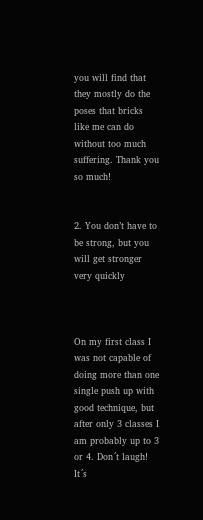you will find that they mostly do the poses that bricks like me can do without too much suffering. Thank you so much!


2. You don’t have to be strong, but you will get stronger very quickly



On my first class I was not capable of doing more than one single push up with good technique, but after only 3 classes I am probably up to 3 or 4. Don´t laugh! It´s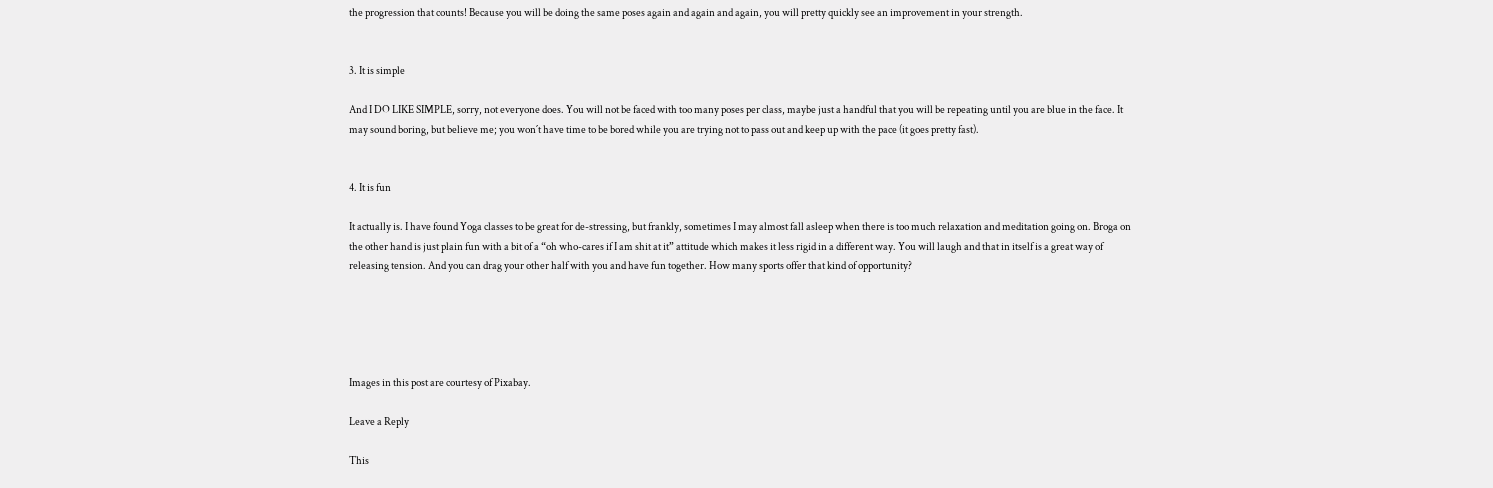the progression that counts! Because you will be doing the same poses again and again and again, you will pretty quickly see an improvement in your strength.


3. It is simple

And I DO LIKE SIMPLE, sorry, not everyone does. You will not be faced with too many poses per class, maybe just a handful that you will be repeating until you are blue in the face. It may sound boring, but believe me; you won´t have time to be bored while you are trying not to pass out and keep up with the pace (it goes pretty fast).


4. It is fun

It actually is. I have found Yoga classes to be great for de-stressing, but frankly, sometimes I may almost fall asleep when there is too much relaxation and meditation going on. Broga on the other hand is just plain fun with a bit of a “oh who-cares if I am shit at it” attitude which makes it less rigid in a different way. You will laugh and that in itself is a great way of releasing tension. And you can drag your other half with you and have fun together. How many sports offer that kind of opportunity?





Images in this post are courtesy of Pixabay.

Leave a Reply

This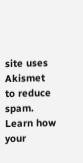site uses Akismet to reduce spam. Learn how your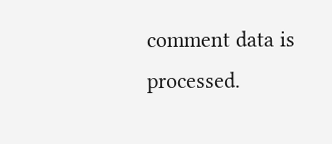comment data is processed.